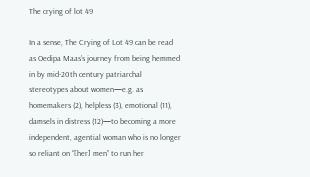The crying of lot 49

In a sense, The Crying of Lot 49 can be read as Oedipa Maas’s journey from being hemmed in by mid-20th century patriarchal stereotypes about women—e.g. as homemakers (2), helpless (3), emotional (11), damsels in distress (12)—to becoming a more independent, agential woman who is no longer so reliant on “[her] men” to run her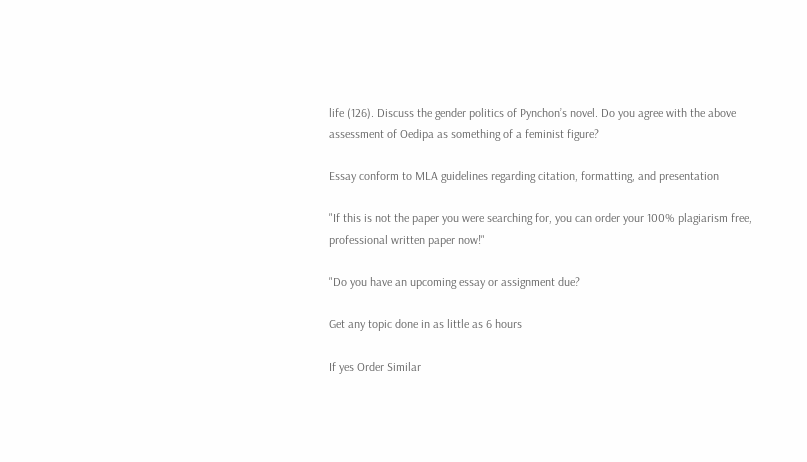life (126). Discuss the gender politics of Pynchon’s novel. Do you agree with the above assessment of Oedipa as something of a feminist figure?

Essay conform to MLA guidelines regarding citation, formatting, and presentation

"If this is not the paper you were searching for, you can order your 100% plagiarism free, professional written paper now!"

"Do you have an upcoming essay or assignment due?

Get any topic done in as little as 6 hours

If yes Order Similar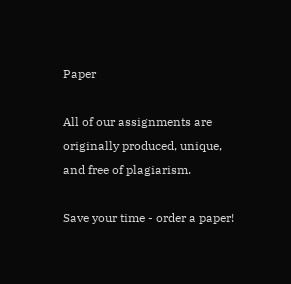Paper

All of our assignments are originally produced, unique, and free of plagiarism.

Save your time - order a paper!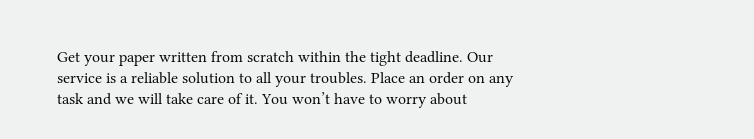Get your paper written from scratch within the tight deadline. Our service is a reliable solution to all your troubles. Place an order on any task and we will take care of it. You won’t have to worry about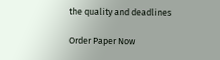the quality and deadlines

Order Paper Now